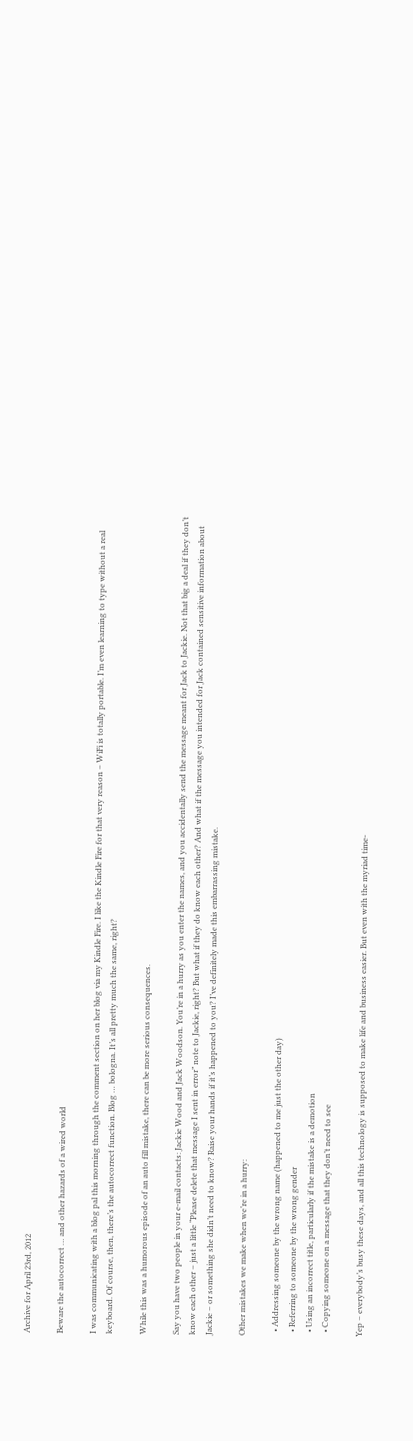Archive for April 23rd, 2012

Beware the autocorrect … and other hazards of a wired world

I was communicating with a blog pal this morning through the comment section on her blog via my Kindle Fire. I like the Kindle Fire for that very reason – WiFi is totally portable. I’m even learning to type without a real keyboard. Of course, then, there’s the autocorrect function. Blog … bologna. It’s all pretty much the same, right?

While this was a humorous episode of an auto fill mistake, there can be more serious consequences.

Say you have two people in your e-mail contacts: Jackie Wood and Jack Woodson. You’re in a hurry as you enter the names, and you accidentally send the message meant for Jack to Jackie. Not that big a deal if they don’t know each other – just a little “Please delete that message I sent in error” note to Jackie, right? But what if they do know each other? And what if the message you intended for Jack contained sensitive information about Jackie – or something she didn’t need to know? Raise your hands if it’s happened to you? I’ve definitely made this embarrassing mistake.

Other mistakes we make when we’re in a hurry:

  • Addressing someone by the wrong name (happened to me just the other day)
  • Referring to someone by the wrong gender
  • Using an incorrect title, particularly if the mistake is a demotion
  • Copying someone on a message that they don’t need to see

Yep – everybody’s busy these days, and all this technology is supposed to make life and business easier. But even with the myriad time-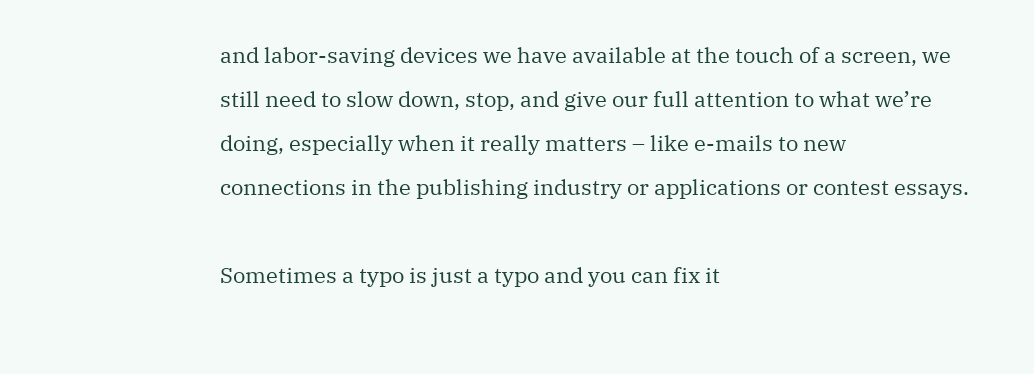and labor-saving devices we have available at the touch of a screen, we still need to slow down, stop, and give our full attention to what we’re doing, especially when it really matters – like e-mails to new connections in the publishing industry or applications or contest essays.

Sometimes a typo is just a typo and you can fix it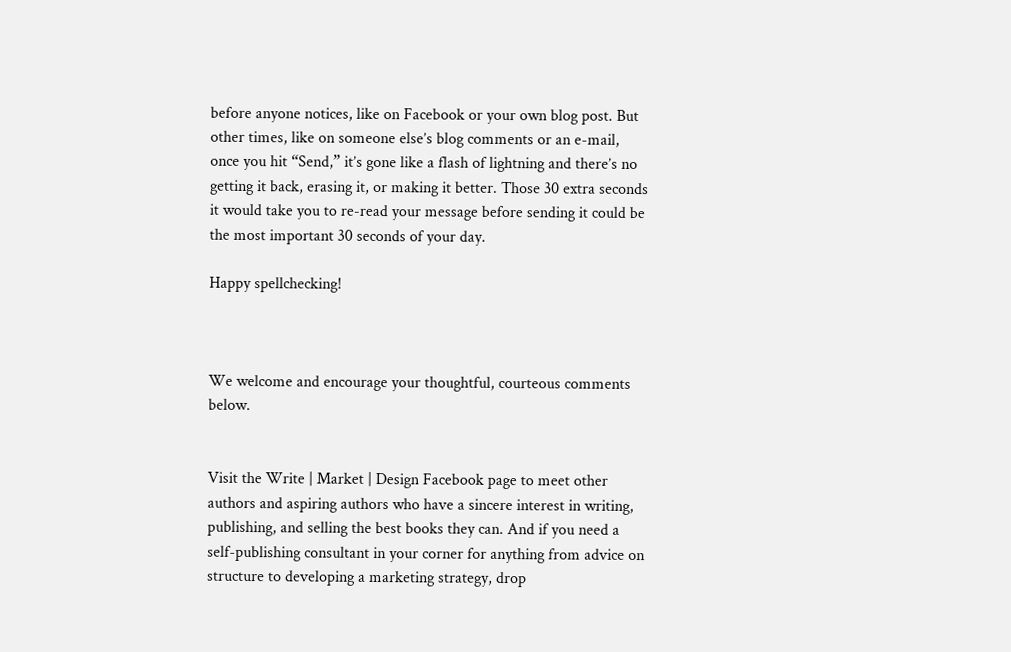before anyone notices, like on Facebook or your own blog post. But other times, like on someone else’s blog comments or an e-mail, once you hit “Send,” it’s gone like a flash of lightning and there’s no getting it back, erasing it, or making it better. Those 30 extra seconds it would take you to re-read your message before sending it could be the most important 30 seconds of your day.

Happy spellchecking!



We welcome and encourage your thoughtful, courteous comments below.


Visit the Write | Market | Design Facebook page to meet other authors and aspiring authors who have a sincere interest in writing, publishing, and selling the best books they can. And if you need a self-publishing consultant in your corner for anything from advice on structure to developing a marketing strategy, drop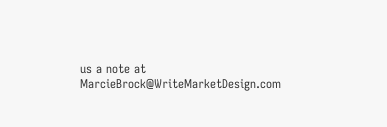us a note at MarcieBrock@WriteMarketDesign.com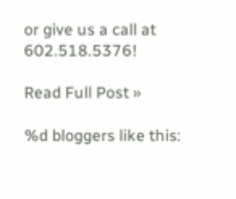or give us a call at 602.518.5376!

Read Full Post »

%d bloggers like this: